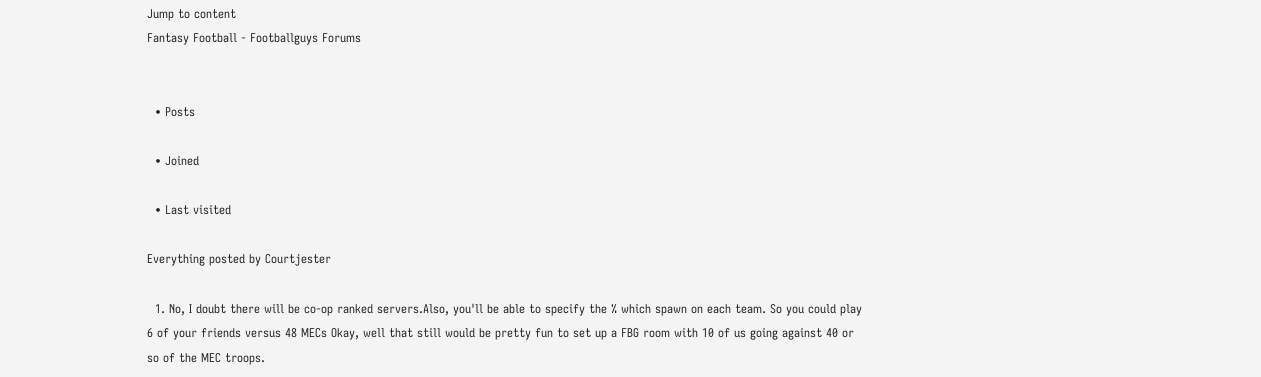Jump to content
Fantasy Football - Footballguys Forums


  • Posts

  • Joined

  • Last visited

Everything posted by Courtjester

  1. No, I doubt there will be co-op ranked servers.Also, you'll be able to specify the % which spawn on each team. So you could play 6 of your friends versus 48 MECs Okay, well that still would be pretty fun to set up a FBG room with 10 of us going against 40 or so of the MEC troops.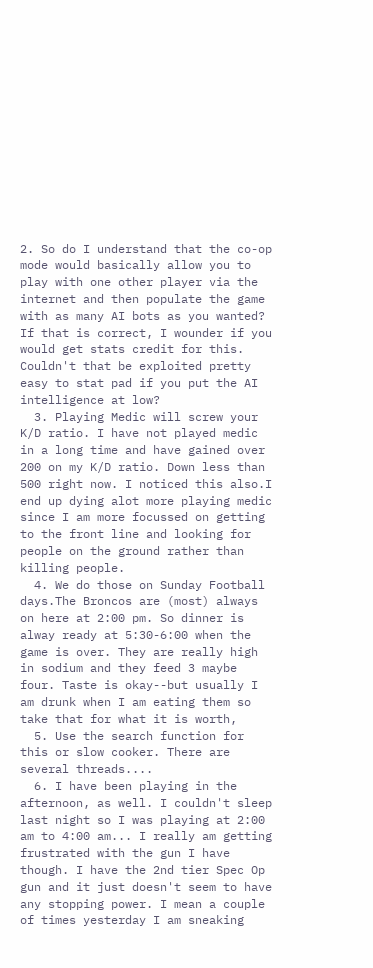2. So do I understand that the co-op mode would basically allow you to play with one other player via the internet and then populate the game with as many AI bots as you wanted? If that is correct, I wounder if you would get stats credit for this. Couldn't that be exploited pretty easy to stat pad if you put the AI intelligence at low?
  3. Playing Medic will screw your K/D ratio. I have not played medic in a long time and have gained over 200 on my K/D ratio. Down less than 500 right now. I noticed this also.I end up dying alot more playing medic since I am more focussed on getting to the front line and looking for people on the ground rather than killing people.
  4. We do those on Sunday Football days.The Broncos are (most) always on here at 2:00 pm. So dinner is alway ready at 5:30-6:00 when the game is over. They are really high in sodium and they feed 3 maybe four. Taste is okay--but usually I am drunk when I am eating them so take that for what it is worth,
  5. Use the search function for this or slow cooker. There are several threads....
  6. I have been playing in the afternoon, as well. I couldn't sleep last night so I was playing at 2:00 am to 4:00 am... I really am getting frustrated with the gun I have though. I have the 2nd tier Spec Op gun and it just doesn't seem to have any stopping power. I mean a couple of times yesterday I am sneaking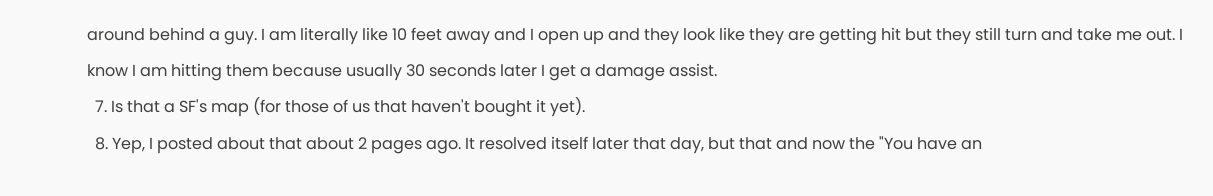around behind a guy. I am literally like 10 feet away and I open up and they look like they are getting hit but they still turn and take me out. I know I am hitting them because usually 30 seconds later I get a damage assist.
  7. Is that a SF's map (for those of us that haven't bought it yet).
  8. Yep, I posted about that about 2 pages ago. It resolved itself later that day, but that and now the "You have an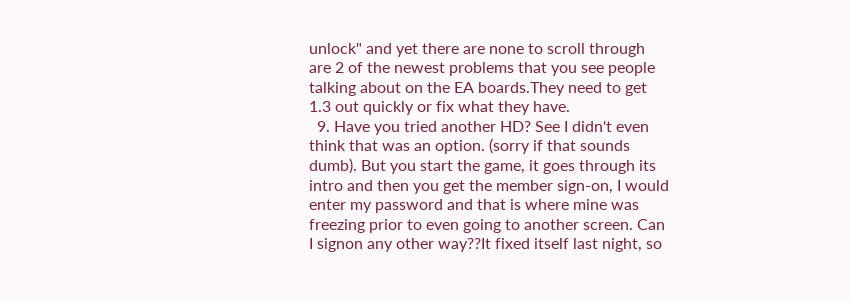unlock" and yet there are none to scroll through are 2 of the newest problems that you see people talking about on the EA boards.They need to get 1.3 out quickly or fix what they have.
  9. Have you tried another HD? See I didn't even think that was an option. (sorry if that sounds dumb). But you start the game, it goes through its intro and then you get the member sign-on, I would enter my password and that is where mine was freezing prior to even going to another screen. Can I signon any other way??It fixed itself last night, so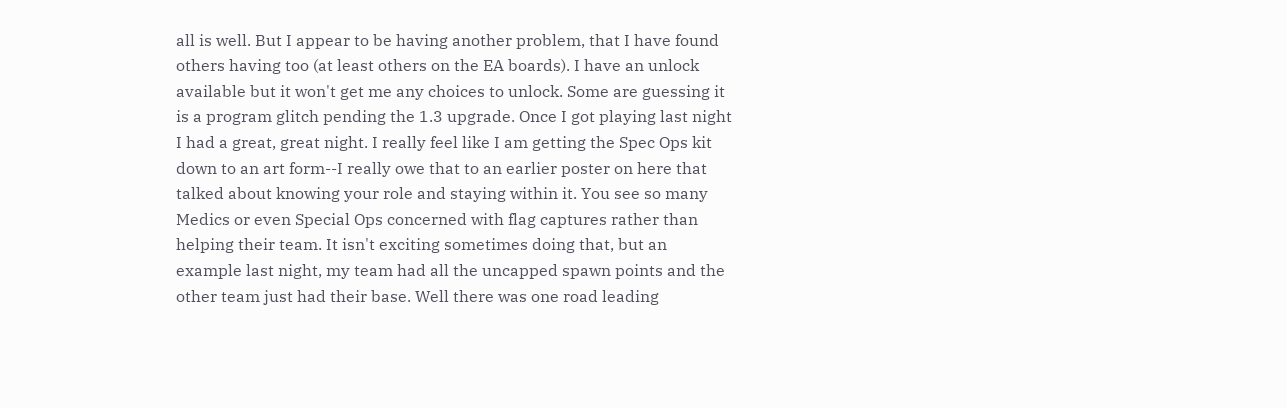all is well. But I appear to be having another problem, that I have found others having too (at least others on the EA boards). I have an unlock available but it won't get me any choices to unlock. Some are guessing it is a program glitch pending the 1.3 upgrade. Once I got playing last night I had a great, great night. I really feel like I am getting the Spec Ops kit down to an art form--I really owe that to an earlier poster on here that talked about knowing your role and staying within it. You see so many Medics or even Special Ops concerned with flag captures rather than helping their team. It isn't exciting sometimes doing that, but an example last night, my team had all the uncapped spawn points and the other team just had their base. Well there was one road leading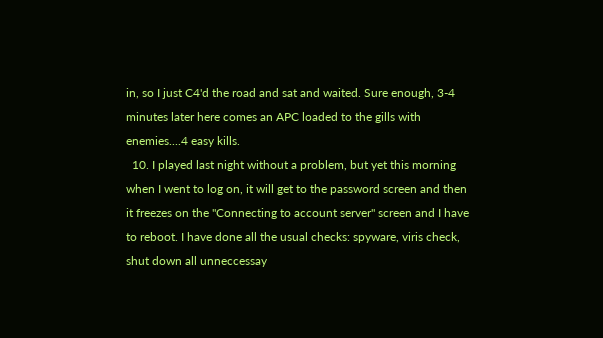in, so I just C4'd the road and sat and waited. Sure enough, 3-4 minutes later here comes an APC loaded to the gills with enemies....4 easy kills.
  10. I played last night without a problem, but yet this morning when I went to log on, it will get to the password screen and then it freezes on the "Connecting to account server" screen and I have to reboot. I have done all the usual checks: spyware, viris check, shut down all unneccessay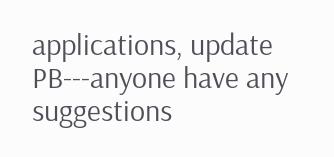applications, update PB---anyone have any suggestions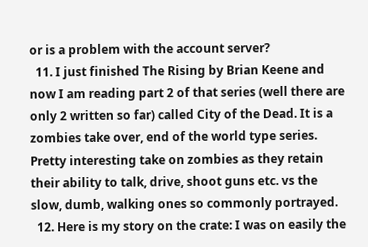or is a problem with the account server?
  11. I just finished The Rising by Brian Keene and now I am reading part 2 of that series (well there are only 2 written so far) called City of the Dead. It is a zombies take over, end of the world type series. Pretty interesting take on zombies as they retain their ability to talk, drive, shoot guns etc. vs the slow, dumb, walking ones so commonly portrayed.
  12. Here is my story on the crate: I was on easily the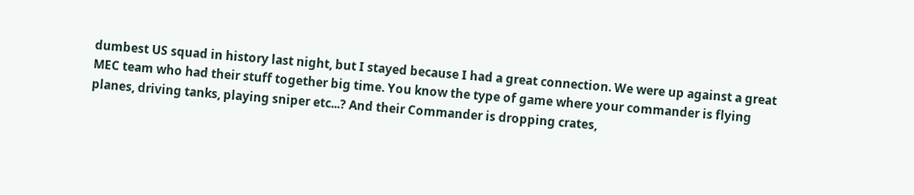dumbest US squad in history last night, but I stayed because I had a great connection. We were up against a great MEC team who had their stuff together big time. You know the type of game where your commander is flying planes, driving tanks, playing sniper etc...? And their Commander is dropping crates,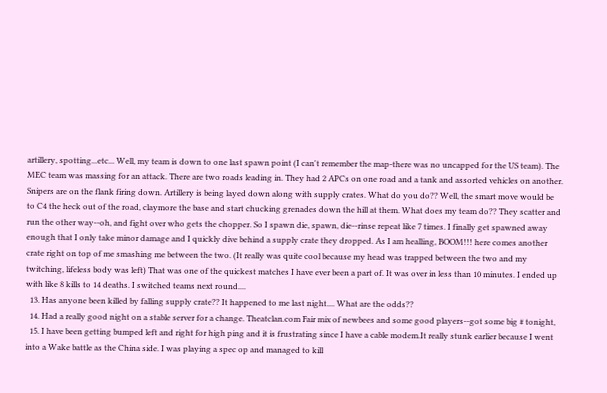artillery, spotting...etc... Well, my team is down to one last spawn point (I can't remember the map-there was no uncapped for the US team). The MEC team was massing for an attack. There are two roads leading in. They had 2 APCs on one road and a tank and assorted vehicles on another. Snipers are on the flank firing down. Artillery is being layed down along with supply crates. What do you do?? Well, the smart move would be to C4 the heck out of the road, claymore the base and start chucking grenades down the hill at them. What does my team do?? They scatter and run the other way--oh, and fight over who gets the chopper. So I spawn die, spawn, die--rinse repeat like 7 times. I finally get spawned away enough that I only take minor damage and I quickly dive behind a supply crate they dropped. As I am healling, BOOM!!! here comes another crate right on top of me smashing me between the two. (It really was quite cool because my head was trapped between the two and my twitching, lifeless body was left) That was one of the quickest matches I have ever been a part of. It was over in less than 10 minutes. I ended up with like 8 kills to 14 deaths. I switched teams next round....
  13. Has anyone been killed by falling supply crate?? It happened to me last night.... What are the odds??
  14. Had a really good night on a stable server for a change. Theatclan.com Fair mix of newbees and some good players--got some big # tonight,
  15. I have been getting bumped left and right for high ping and it is frustrating since I have a cable modem.It really stunk earlier because I went into a Wake battle as the China side. I was playing a spec op and managed to kill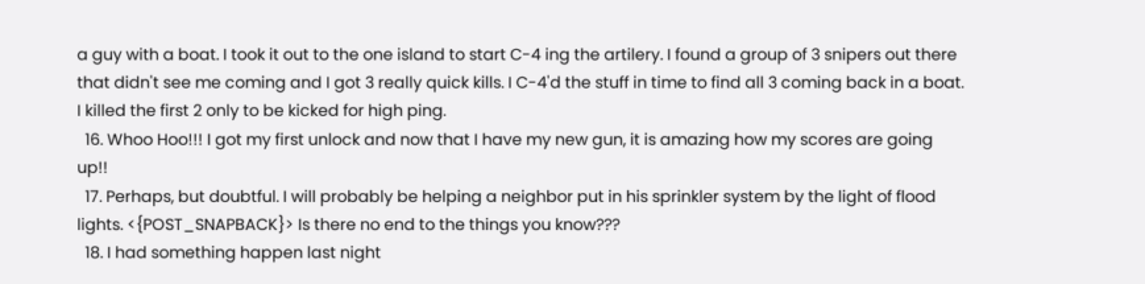a guy with a boat. I took it out to the one island to start C-4 ing the artilery. I found a group of 3 snipers out there that didn't see me coming and I got 3 really quick kills. I C-4'd the stuff in time to find all 3 coming back in a boat. I killed the first 2 only to be kicked for high ping.
  16. Whoo Hoo!!! I got my first unlock and now that I have my new gun, it is amazing how my scores are going up!!
  17. Perhaps, but doubtful. I will probably be helping a neighbor put in his sprinkler system by the light of flood lights. <{POST_SNAPBACK}> Is there no end to the things you know???
  18. I had something happen last night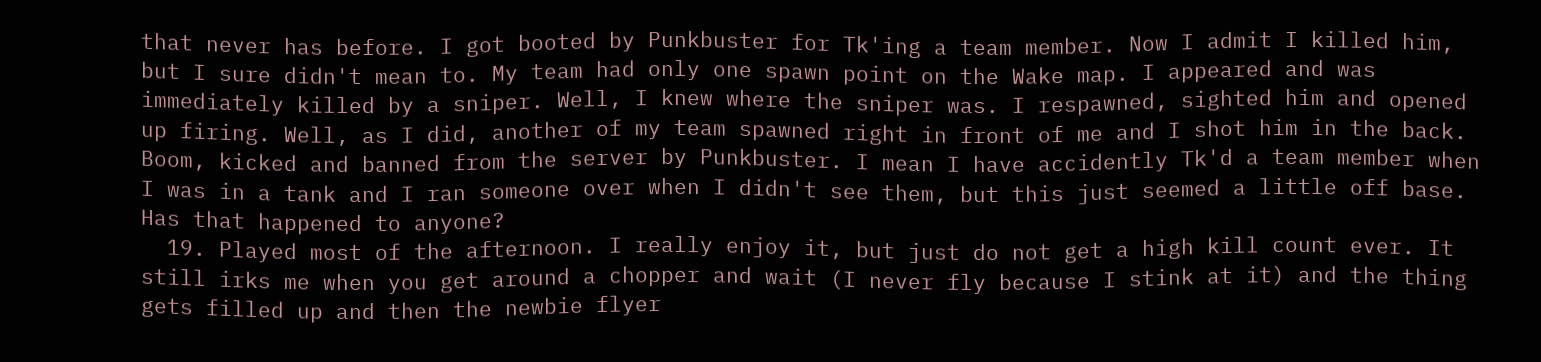that never has before. I got booted by Punkbuster for Tk'ing a team member. Now I admit I killed him, but I sure didn't mean to. My team had only one spawn point on the Wake map. I appeared and was immediately killed by a sniper. Well, I knew where the sniper was. I respawned, sighted him and opened up firing. Well, as I did, another of my team spawned right in front of me and I shot him in the back. Boom, kicked and banned from the server by Punkbuster. I mean I have accidently Tk'd a team member when I was in a tank and I ran someone over when I didn't see them, but this just seemed a little off base. Has that happened to anyone?
  19. Played most of the afternoon. I really enjoy it, but just do not get a high kill count ever. It still irks me when you get around a chopper and wait (I never fly because I stink at it) and the thing gets filled up and then the newbie flyer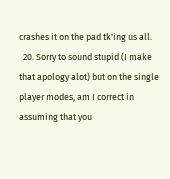crashes it on the pad tk'ing us all.
  20. Sorry to sound stupid (I make that apology alot) but on the single player modes, am I correct in assuming that you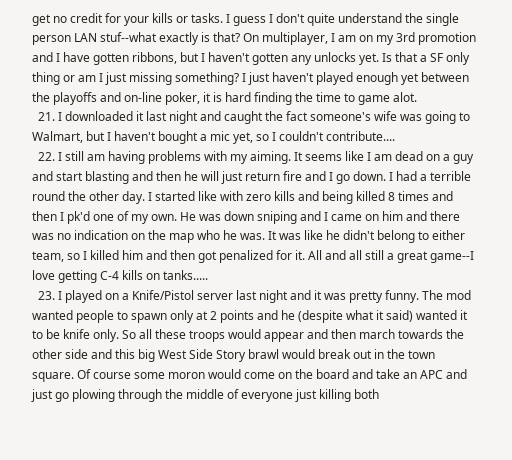get no credit for your kills or tasks. I guess I don't quite understand the single person LAN stuf--what exactly is that? On multiplayer, I am on my 3rd promotion and I have gotten ribbons, but I haven't gotten any unlocks yet. Is that a SF only thing or am I just missing something? I just haven't played enough yet between the playoffs and on-line poker, it is hard finding the time to game alot.
  21. I downloaded it last night and caught the fact someone's wife was going to Walmart, but I haven't bought a mic yet, so I couldn't contribute....
  22. I still am having problems with my aiming. It seems like I am dead on a guy and start blasting and then he will just return fire and I go down. I had a terrible round the other day. I started like with zero kills and being killed 8 times and then I pk'd one of my own. He was down sniping and I came on him and there was no indication on the map who he was. It was like he didn't belong to either team, so I killed him and then got penalized for it. All and all still a great game--I love getting C-4 kills on tanks.....
  23. I played on a Knife/Pistol server last night and it was pretty funny. The mod wanted people to spawn only at 2 points and he (despite what it said) wanted it to be knife only. So all these troops would appear and then march towards the other side and this big West Side Story brawl would break out in the town square. Of course some moron would come on the board and take an APC and just go plowing through the middle of everyone just killing both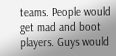teams. People would get mad and boot players. Guys would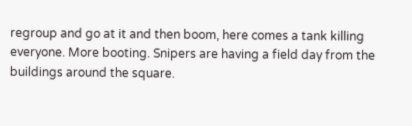regroup and go at it and then boom, here comes a tank killing everyone. More booting. Snipers are having a field day from the buildings around the square.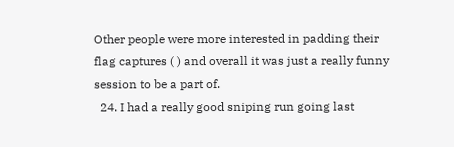Other people were more interested in padding their flag captures ( ) and overall it was just a really funny session to be a part of.
  24. I had a really good sniping run going last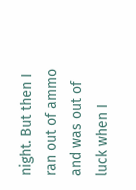night. But then I ran out of ammo and was out of luck when I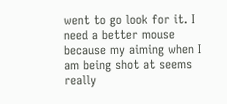went to go look for it. I need a better mouse because my aiming when I am being shot at seems really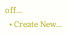off...
  • Create New...